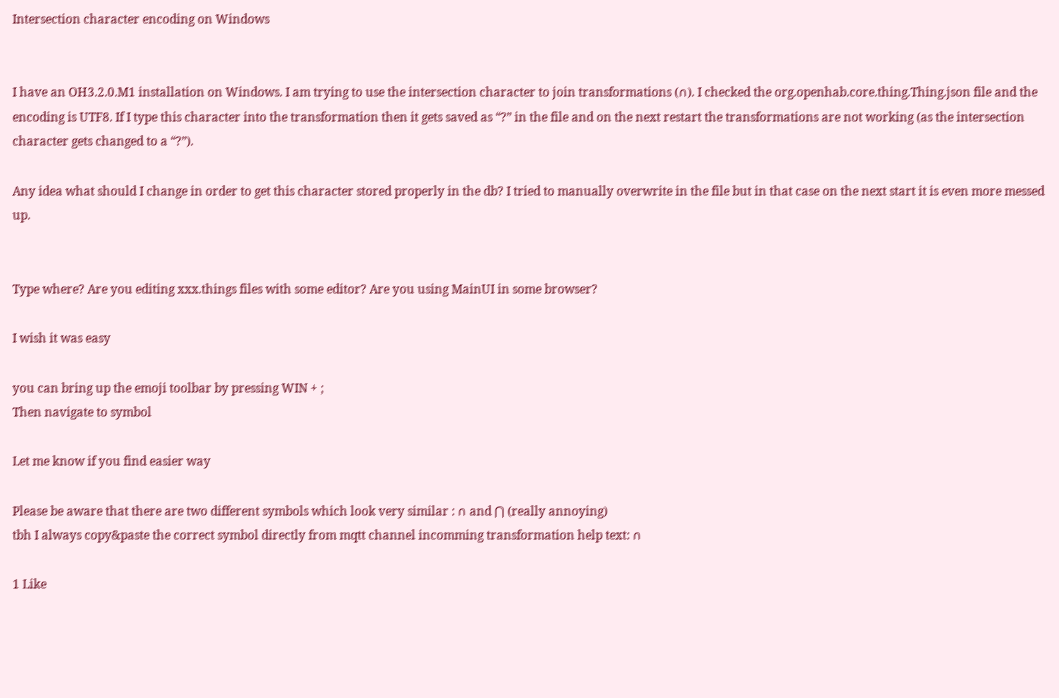Intersection character encoding on Windows


I have an OH3.2.0.M1 installation on Windows. I am trying to use the intersection character to join transformations (∩). I checked the org.openhab.core.thing.Thing.json file and the encoding is UTF8. If I type this character into the transformation then it gets saved as “?” in the file and on the next restart the transformations are not working (as the intersection character gets changed to a “?”).

Any idea what should I change in order to get this character stored properly in the db? I tried to manually overwrite in the file but in that case on the next start it is even more messed up.


Type where? Are you editing xxx.things files with some editor? Are you using MainUI in some browser?

I wish it was easy

you can bring up the emoji toolbar by pressing WIN + ;
Then navigate to symbol

Let me know if you find easier way

Please be aware that there are two different symbols which look very similar : ∩ and ⋂ (really annoying)
tbh I always copy&paste the correct symbol directly from mqtt channel incomming transformation help text: ∩

1 Like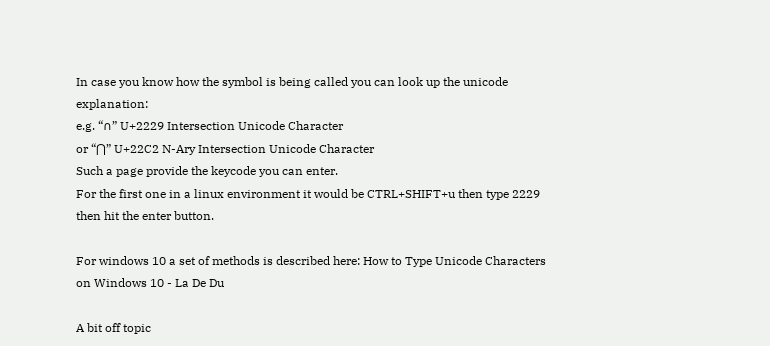In case you know how the symbol is being called you can look up the unicode explanation:
e.g. “∩” U+2229 Intersection Unicode Character
or “⋂” U+22C2 N-Ary Intersection Unicode Character
Such a page provide the keycode you can enter.
For the first one in a linux environment it would be CTRL+SHIFT+u then type 2229 then hit the enter button.

For windows 10 a set of methods is described here: How to Type Unicode Characters on Windows 10 - La De Du

A bit off topic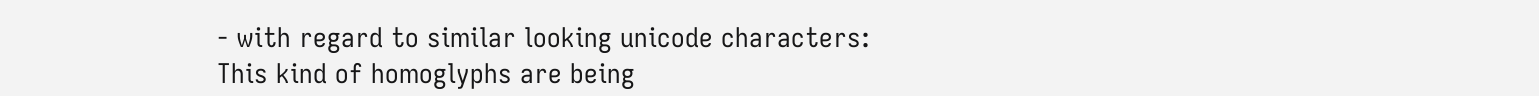- with regard to similar looking unicode characters:
This kind of homoglyphs are being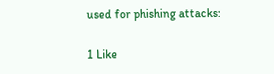used for phishing attacks:

1 Like